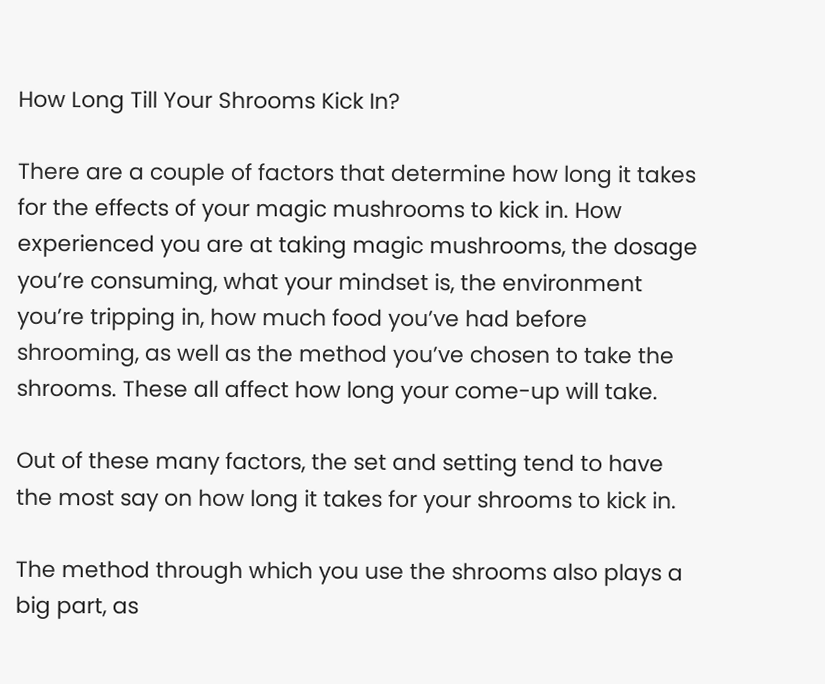How Long Till Your Shrooms Kick In?

There are a couple of factors that determine how long it takes for the effects of your magic mushrooms to kick in. How experienced you are at taking magic mushrooms, the dosage you’re consuming, what your mindset is, the environment you’re tripping in, how much food you’ve had before shrooming, as well as the method you’ve chosen to take the shrooms. These all affect how long your come-up will take.

Out of these many factors, the set and setting tend to have the most say on how long it takes for your shrooms to kick in.

The method through which you use the shrooms also plays a big part, as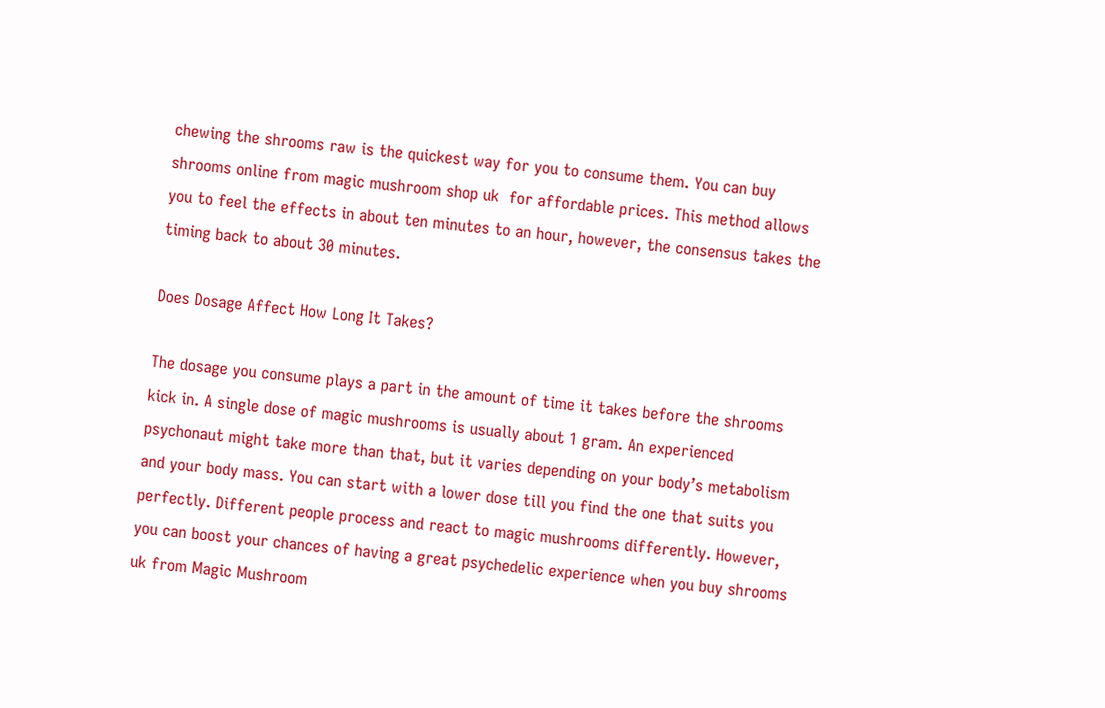chewing the shrooms raw is the quickest way for you to consume them. You can buy shrooms online from magic mushroom shop uk  for affordable prices. This method allows you to feel the effects in about ten minutes to an hour, however, the consensus takes the timing back to about 30 minutes.

Does Dosage Affect How Long It Takes?

The dosage you consume plays a part in the amount of time it takes before the shrooms kick in. A single dose of magic mushrooms is usually about 1 gram. An experienced psychonaut might take more than that, but it varies depending on your body’s metabolism and your body mass. You can start with a lower dose till you find the one that suits you perfectly. Different people process and react to magic mushrooms differently. However, you can boost your chances of having a great psychedelic experience when you buy shrooms uk from Magic Mushroom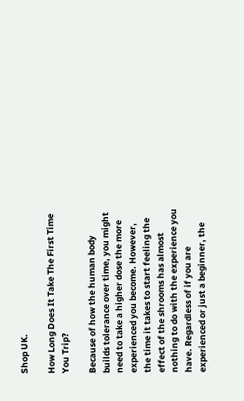Shop UK.

How Long Does It Take The First Time You Trip?

Because of how the human body builds tolerance over time, you might need to take a higher dose the more experienced you become. However, the time it takes to start feeling the effect of the shrooms has almost nothing to do with the experience you have. Regardless of if you are experienced or just a beginner, the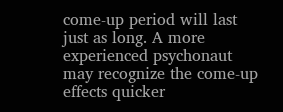come-up period will last just as long. A more experienced psychonaut may recognize the come-up effects quicker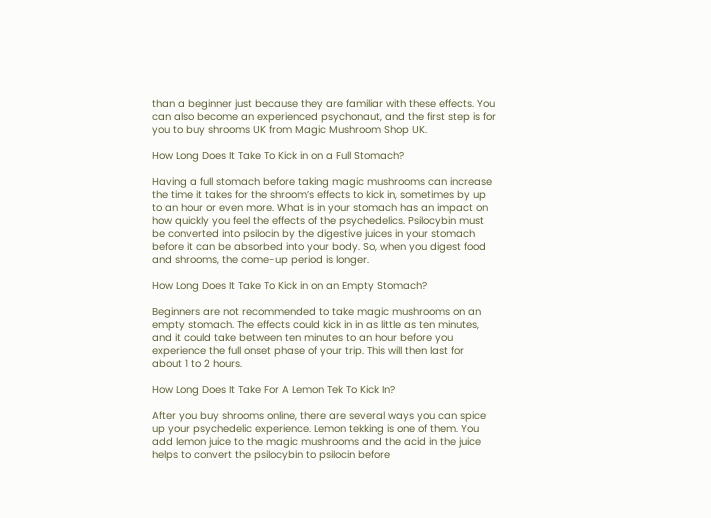than a beginner just because they are familiar with these effects. You can also become an experienced psychonaut, and the first step is for you to buy shrooms UK from Magic Mushroom Shop UK.

How Long Does It Take To Kick in on a Full Stomach?

Having a full stomach before taking magic mushrooms can increase the time it takes for the shroom’s effects to kick in, sometimes by up to an hour or even more. What is in your stomach has an impact on how quickly you feel the effects of the psychedelics. Psilocybin must be converted into psilocin by the digestive juices in your stomach before it can be absorbed into your body. So, when you digest food and shrooms, the come-up period is longer.

How Long Does It Take To Kick in on an Empty Stomach?

Beginners are not recommended to take magic mushrooms on an empty stomach. The effects could kick in in as little as ten minutes, and it could take between ten minutes to an hour before you experience the full onset phase of your trip. This will then last for about 1 to 2 hours.

How Long Does It Take For A Lemon Tek To Kick In?

After you buy shrooms online, there are several ways you can spice up your psychedelic experience. Lemon tekking is one of them. You add lemon juice to the magic mushrooms and the acid in the juice helps to convert the psilocybin to psilocin before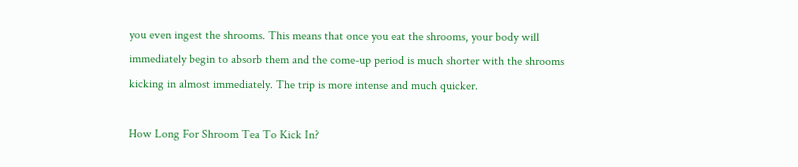you even ingest the shrooms. This means that once you eat the shrooms, your body will immediately begin to absorb them and the come-up period is much shorter with the shrooms kicking in almost immediately. The trip is more intense and much quicker.

How Long For Shroom Tea To Kick In?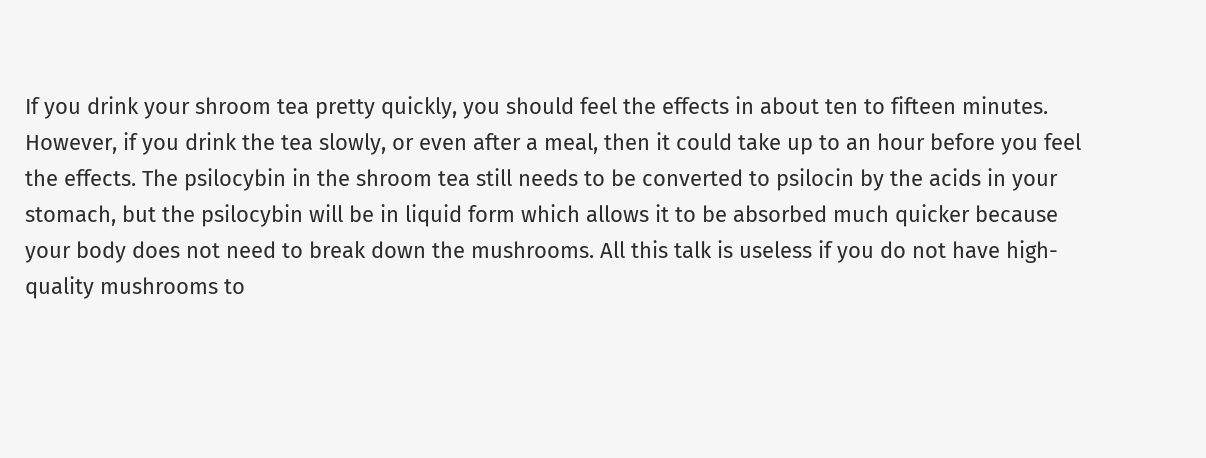If you drink your shroom tea pretty quickly, you should feel the effects in about ten to fifteen minutes. However, if you drink the tea slowly, or even after a meal, then it could take up to an hour before you feel the effects. The psilocybin in the shroom tea still needs to be converted to psilocin by the acids in your stomach, but the psilocybin will be in liquid form which allows it to be absorbed much quicker because your body does not need to break down the mushrooms. All this talk is useless if you do not have high-quality mushrooms to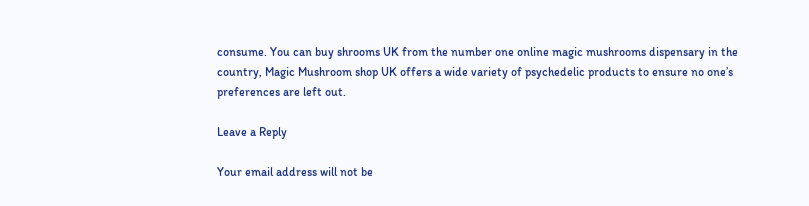consume. You can buy shrooms UK from the number one online magic mushrooms dispensary in the country, Magic Mushroom shop UK offers a wide variety of psychedelic products to ensure no one’s preferences are left out.

Leave a Reply

Your email address will not be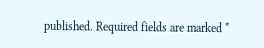published. Required fields are marked *